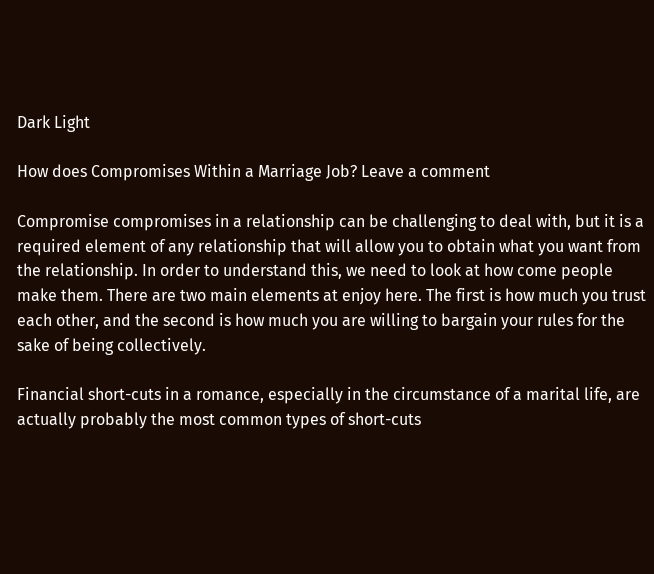Dark Light

How does Compromises Within a Marriage Job? Leave a comment

Compromise compromises in a relationship can be challenging to deal with, but it is a required element of any relationship that will allow you to obtain what you want from the relationship. In order to understand this, we need to look at how come people make them. There are two main elements at enjoy here. The first is how much you trust each other, and the second is how much you are willing to bargain your rules for the sake of being collectively.

Financial short-cuts in a romance, especially in the circumstance of a marital life, are actually probably the most common types of short-cuts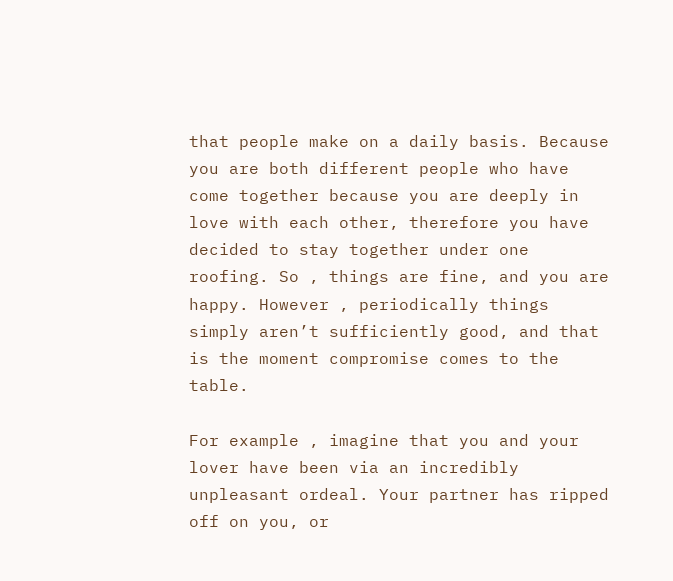that people make on a daily basis. Because you are both different people who have come together because you are deeply in love with each other, therefore you have decided to stay together under one roofing. So , things are fine, and you are happy. However , periodically things simply aren’t sufficiently good, and that is the moment compromise comes to the table.

For example , imagine that you and your lover have been via an incredibly unpleasant ordeal. Your partner has ripped off on you, or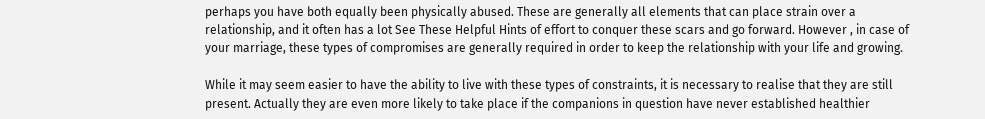perhaps you have both equally been physically abused. These are generally all elements that can place strain over a relationship, and it often has a lot See These Helpful Hints of effort to conquer these scars and go forward. However , in case of your marriage, these types of compromises are generally required in order to keep the relationship with your life and growing.

While it may seem easier to have the ability to live with these types of constraints, it is necessary to realise that they are still present. Actually they are even more likely to take place if the companions in question have never established healthier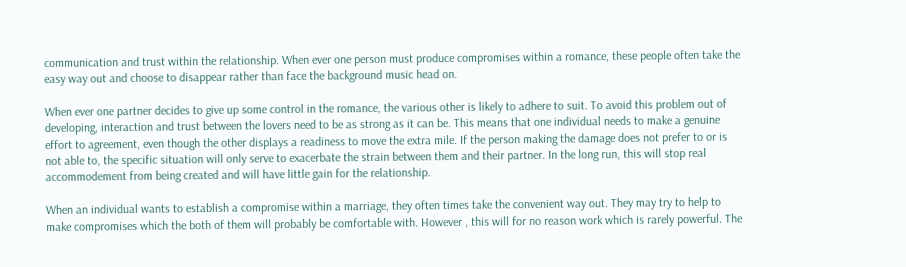communication and trust within the relationship. When ever one person must produce compromises within a romance, these people often take the easy way out and choose to disappear rather than face the background music head on.

When ever one partner decides to give up some control in the romance, the various other is likely to adhere to suit. To avoid this problem out of developing, interaction and trust between the lovers need to be as strong as it can be. This means that one individual needs to make a genuine effort to agreement, even though the other displays a readiness to move the extra mile. If the person making the damage does not prefer to or is not able to, the specific situation will only serve to exacerbate the strain between them and their partner. In the long run, this will stop real accommodement from being created and will have little gain for the relationship.

When an individual wants to establish a compromise within a marriage, they often times take the convenient way out. They may try to help to make compromises which the both of them will probably be comfortable with. However , this will for no reason work which is rarely powerful. The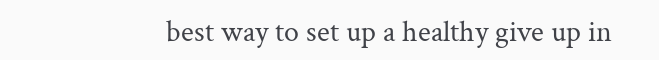best way to set up a healthy give up in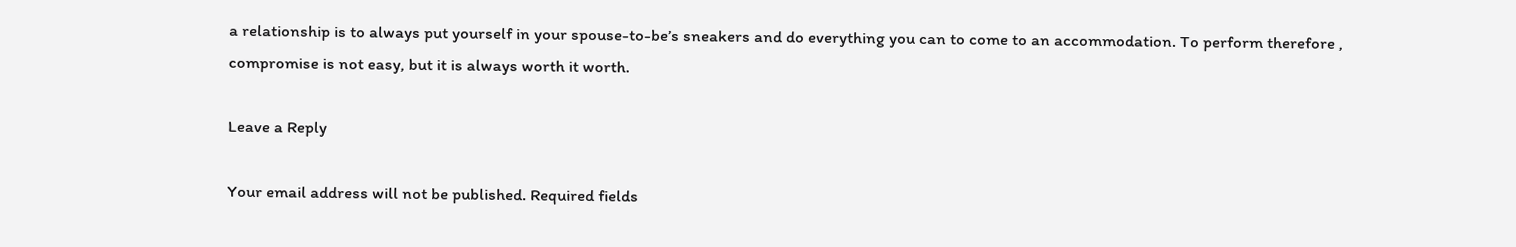a relationship is to always put yourself in your spouse-to-be’s sneakers and do everything you can to come to an accommodation. To perform therefore , compromise is not easy, but it is always worth it worth.

Leave a Reply

Your email address will not be published. Required fields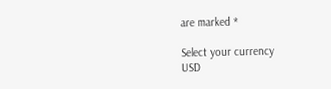are marked *

Select your currency
USD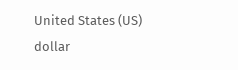United States (US) dollar